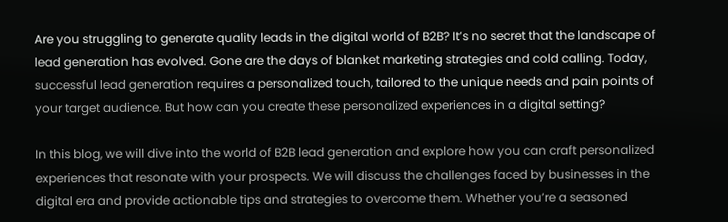Are you struggling to generate quality leads in the digital world of B2B? It’s no secret that the landscape of lead generation has evolved. Gone are the days of blanket marketing strategies and cold calling. Today, successful lead generation requires a personalized touch, tailored to the unique needs and pain points of your target audience. But how can you create these personalized experiences in a digital setting?

In this blog, we will dive into the world of B2B lead generation and explore how you can craft personalized experiences that resonate with your prospects. We will discuss the challenges faced by businesses in the digital era and provide actionable tips and strategies to overcome them. Whether you’re a seasoned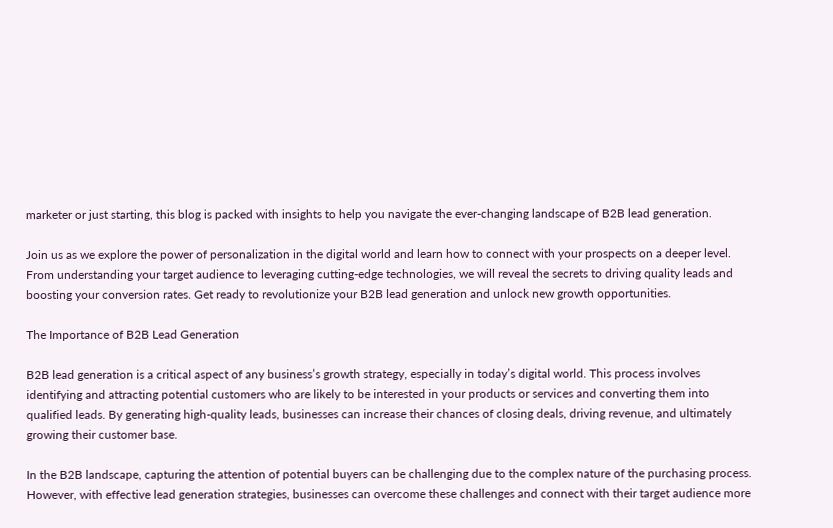marketer or just starting, this blog is packed with insights to help you navigate the ever-changing landscape of B2B lead generation.

Join us as we explore the power of personalization in the digital world and learn how to connect with your prospects on a deeper level. From understanding your target audience to leveraging cutting-edge technologies, we will reveal the secrets to driving quality leads and boosting your conversion rates. Get ready to revolutionize your B2B lead generation and unlock new growth opportunities.

The Importance of B2B Lead Generation

B2B lead generation is a critical aspect of any business’s growth strategy, especially in today’s digital world. This process involves identifying and attracting potential customers who are likely to be interested in your products or services and converting them into qualified leads. By generating high-quality leads, businesses can increase their chances of closing deals, driving revenue, and ultimately growing their customer base.

In the B2B landscape, capturing the attention of potential buyers can be challenging due to the complex nature of the purchasing process. However, with effective lead generation strategies, businesses can overcome these challenges and connect with their target audience more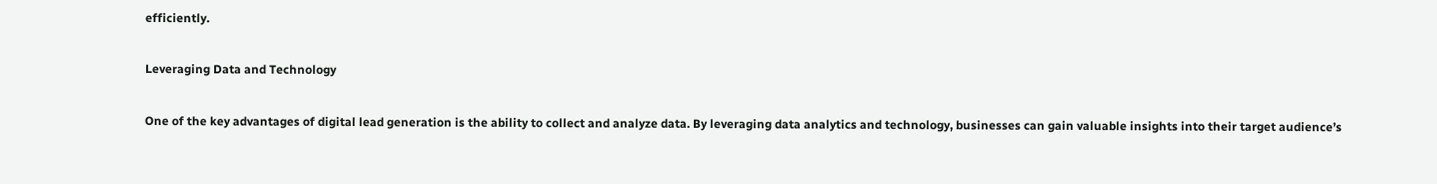efficiently.

Leveraging Data and Technology

One of the key advantages of digital lead generation is the ability to collect and analyze data. By leveraging data analytics and technology, businesses can gain valuable insights into their target audience’s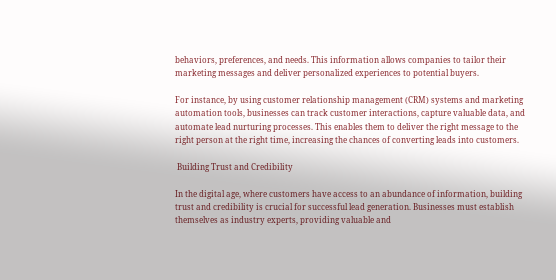behaviors, preferences, and needs. This information allows companies to tailor their marketing messages and deliver personalized experiences to potential buyers.

For instance, by using customer relationship management (CRM) systems and marketing automation tools, businesses can track customer interactions, capture valuable data, and automate lead nurturing processes. This enables them to deliver the right message to the right person at the right time, increasing the chances of converting leads into customers.

 Building Trust and Credibility

In the digital age, where customers have access to an abundance of information, building trust and credibility is crucial for successful lead generation. Businesses must establish themselves as industry experts, providing valuable and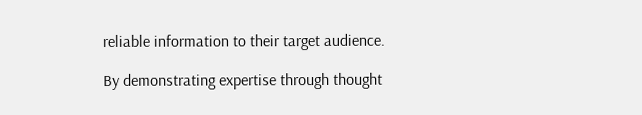reliable information to their target audience.

By demonstrating expertise through thought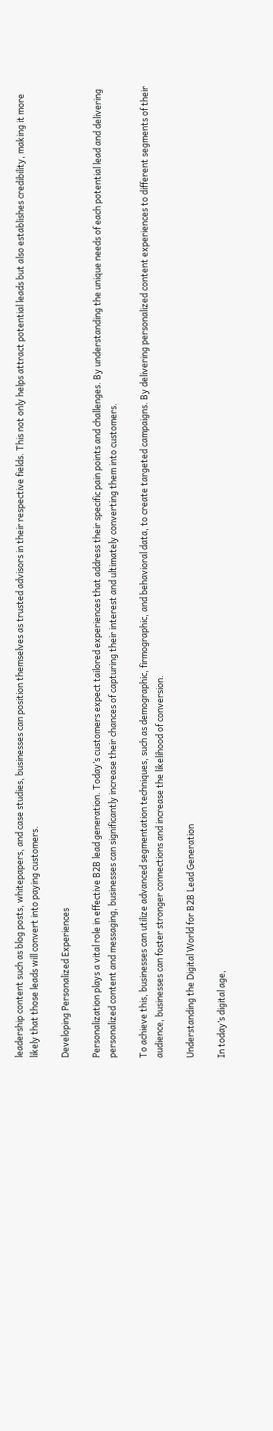leadership content such as blog posts, whitepapers, and case studies, businesses can position themselves as trusted advisors in their respective fields. This not only helps attract potential leads but also establishes credibility, making it more likely that those leads will convert into paying customers.

Developing Personalized Experiences

Personalization plays a vital role in effective B2B lead generation. Today’s customers expect tailored experiences that address their specific pain points and challenges. By understanding the unique needs of each potential lead and delivering personalized content and messaging, businesses can significantly increase their chances of capturing their interest and ultimately converting them into customers.

To achieve this, businesses can utilize advanced segmentation techniques, such as demographic, firmographic, and behavioral data, to create targeted campaigns. By delivering personalized content experiences to different segments of their audience, businesses can foster stronger connections and increase the likelihood of conversion.

Understanding the Digital World for B2B Lead Generation

In today’s digital age,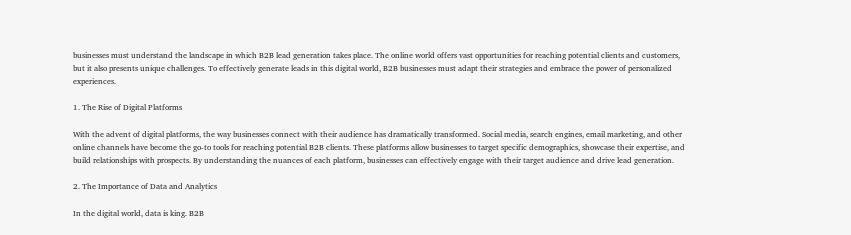businesses must understand the landscape in which B2B lead generation takes place. The online world offers vast opportunities for reaching potential clients and customers, but it also presents unique challenges. To effectively generate leads in this digital world, B2B businesses must adapt their strategies and embrace the power of personalized experiences.

1. The Rise of Digital Platforms

With the advent of digital platforms, the way businesses connect with their audience has dramatically transformed. Social media, search engines, email marketing, and other online channels have become the go-to tools for reaching potential B2B clients. These platforms allow businesses to target specific demographics, showcase their expertise, and build relationships with prospects. By understanding the nuances of each platform, businesses can effectively engage with their target audience and drive lead generation.

2. The Importance of Data and Analytics

In the digital world, data is king. B2B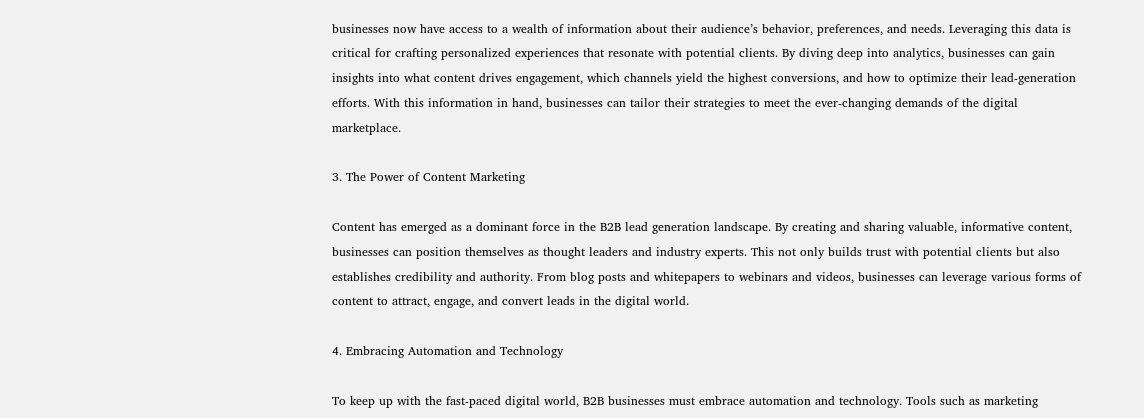businesses now have access to a wealth of information about their audience’s behavior, preferences, and needs. Leveraging this data is critical for crafting personalized experiences that resonate with potential clients. By diving deep into analytics, businesses can gain insights into what content drives engagement, which channels yield the highest conversions, and how to optimize their lead-generation efforts. With this information in hand, businesses can tailor their strategies to meet the ever-changing demands of the digital marketplace.

3. The Power of Content Marketing

Content has emerged as a dominant force in the B2B lead generation landscape. By creating and sharing valuable, informative content, businesses can position themselves as thought leaders and industry experts. This not only builds trust with potential clients but also establishes credibility and authority. From blog posts and whitepapers to webinars and videos, businesses can leverage various forms of content to attract, engage, and convert leads in the digital world.

4. Embracing Automation and Technology

To keep up with the fast-paced digital world, B2B businesses must embrace automation and technology. Tools such as marketing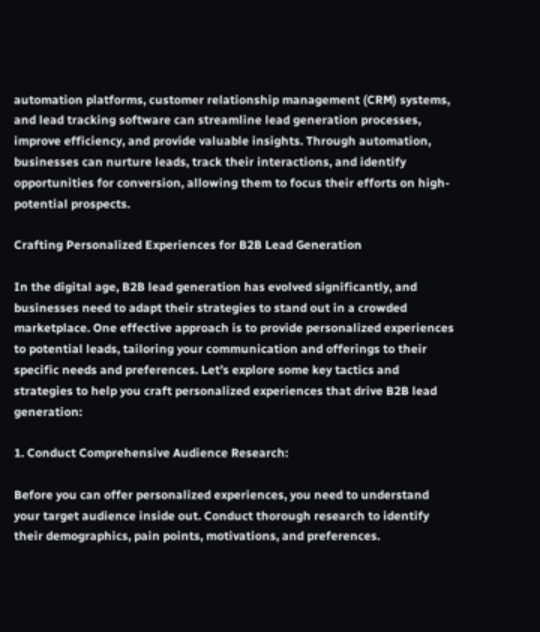automation platforms, customer relationship management (CRM) systems, and lead tracking software can streamline lead generation processes, improve efficiency, and provide valuable insights. Through automation, businesses can nurture leads, track their interactions, and identify opportunities for conversion, allowing them to focus their efforts on high-potential prospects.

Crafting Personalized Experiences for B2B Lead Generation

In the digital age, B2B lead generation has evolved significantly, and businesses need to adapt their strategies to stand out in a crowded marketplace. One effective approach is to provide personalized experiences to potential leads, tailoring your communication and offerings to their specific needs and preferences. Let’s explore some key tactics and strategies to help you craft personalized experiences that drive B2B lead generation:

1. Conduct Comprehensive Audience Research:

Before you can offer personalized experiences, you need to understand your target audience inside out. Conduct thorough research to identify their demographics, pain points, motivations, and preferences.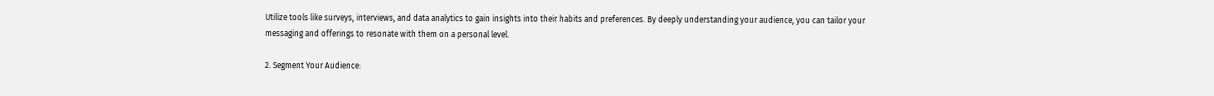Utilize tools like surveys, interviews, and data analytics to gain insights into their habits and preferences. By deeply understanding your audience, you can tailor your messaging and offerings to resonate with them on a personal level.

2. Segment Your Audience: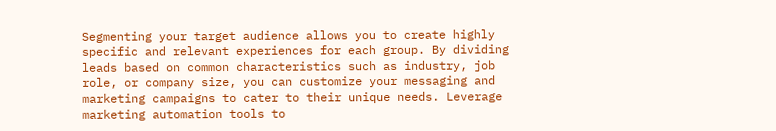Segmenting your target audience allows you to create highly specific and relevant experiences for each group. By dividing leads based on common characteristics such as industry, job role, or company size, you can customize your messaging and marketing campaigns to cater to their unique needs. Leverage marketing automation tools to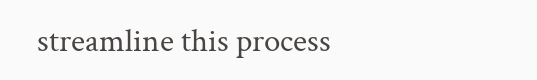streamline this process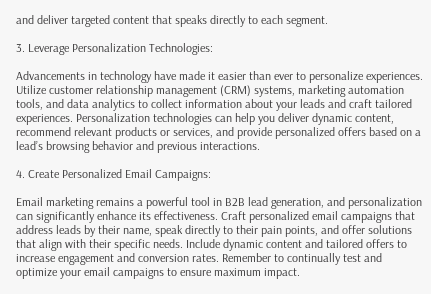and deliver targeted content that speaks directly to each segment.

3. Leverage Personalization Technologies:

Advancements in technology have made it easier than ever to personalize experiences. Utilize customer relationship management (CRM) systems, marketing automation tools, and data analytics to collect information about your leads and craft tailored experiences. Personalization technologies can help you deliver dynamic content, recommend relevant products or services, and provide personalized offers based on a lead’s browsing behavior and previous interactions.

4. Create Personalized Email Campaigns:

Email marketing remains a powerful tool in B2B lead generation, and personalization can significantly enhance its effectiveness. Craft personalized email campaigns that address leads by their name, speak directly to their pain points, and offer solutions that align with their specific needs. Include dynamic content and tailored offers to increase engagement and conversion rates. Remember to continually test and optimize your email campaigns to ensure maximum impact.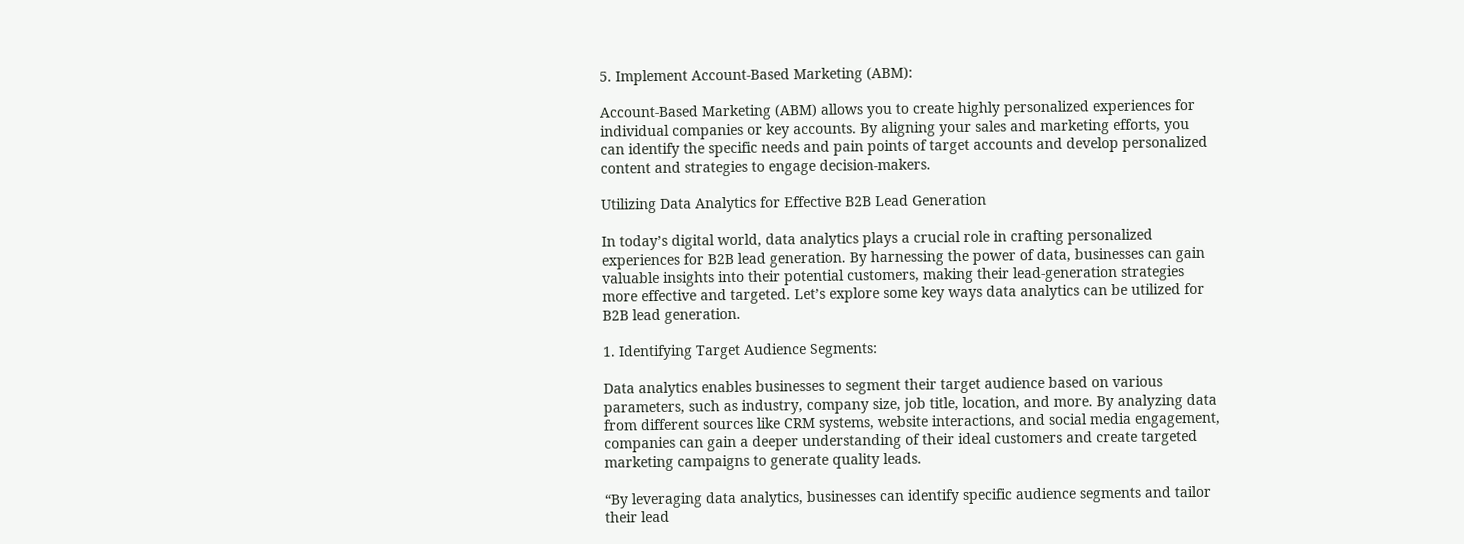5. Implement Account-Based Marketing (ABM):

Account-Based Marketing (ABM) allows you to create highly personalized experiences for individual companies or key accounts. By aligning your sales and marketing efforts, you can identify the specific needs and pain points of target accounts and develop personalized content and strategies to engage decision-makers.

Utilizing Data Analytics for Effective B2B Lead Generation

In today’s digital world, data analytics plays a crucial role in crafting personalized experiences for B2B lead generation. By harnessing the power of data, businesses can gain valuable insights into their potential customers, making their lead-generation strategies more effective and targeted. Let’s explore some key ways data analytics can be utilized for B2B lead generation.

1. Identifying Target Audience Segments:

Data analytics enables businesses to segment their target audience based on various parameters, such as industry, company size, job title, location, and more. By analyzing data from different sources like CRM systems, website interactions, and social media engagement, companies can gain a deeper understanding of their ideal customers and create targeted marketing campaigns to generate quality leads.

“By leveraging data analytics, businesses can identify specific audience segments and tailor their lead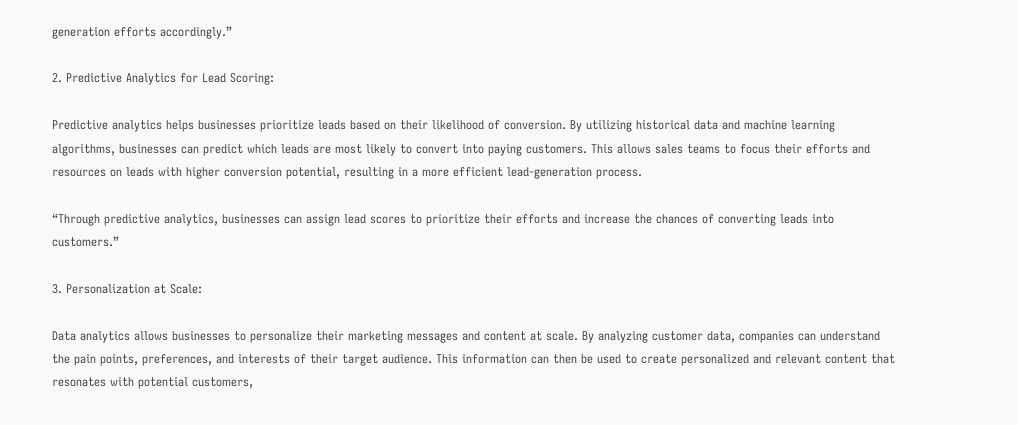generation efforts accordingly.”

2. Predictive Analytics for Lead Scoring:

Predictive analytics helps businesses prioritize leads based on their likelihood of conversion. By utilizing historical data and machine learning algorithms, businesses can predict which leads are most likely to convert into paying customers. This allows sales teams to focus their efforts and resources on leads with higher conversion potential, resulting in a more efficient lead-generation process.

“Through predictive analytics, businesses can assign lead scores to prioritize their efforts and increase the chances of converting leads into customers.”

3. Personalization at Scale:

Data analytics allows businesses to personalize their marketing messages and content at scale. By analyzing customer data, companies can understand the pain points, preferences, and interests of their target audience. This information can then be used to create personalized and relevant content that resonates with potential customers,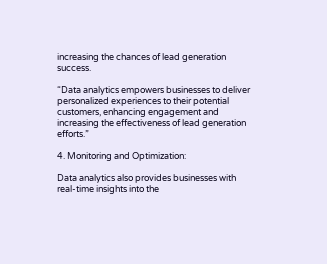increasing the chances of lead generation success.

“Data analytics empowers businesses to deliver personalized experiences to their potential customers, enhancing engagement and increasing the effectiveness of lead generation efforts.”

4. Monitoring and Optimization:

Data analytics also provides businesses with real-time insights into the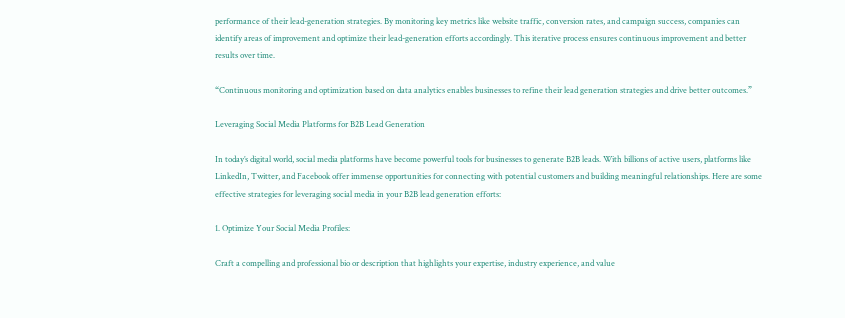performance of their lead-generation strategies. By monitoring key metrics like website traffic, conversion rates, and campaign success, companies can identify areas of improvement and optimize their lead-generation efforts accordingly. This iterative process ensures continuous improvement and better results over time.

“Continuous monitoring and optimization based on data analytics enables businesses to refine their lead generation strategies and drive better outcomes.”

Leveraging Social Media Platforms for B2B Lead Generation

In today’s digital world, social media platforms have become powerful tools for businesses to generate B2B leads. With billions of active users, platforms like LinkedIn, Twitter, and Facebook offer immense opportunities for connecting with potential customers and building meaningful relationships. Here are some effective strategies for leveraging social media in your B2B lead generation efforts:

1. Optimize Your Social Media Profiles:

Craft a compelling and professional bio or description that highlights your expertise, industry experience, and value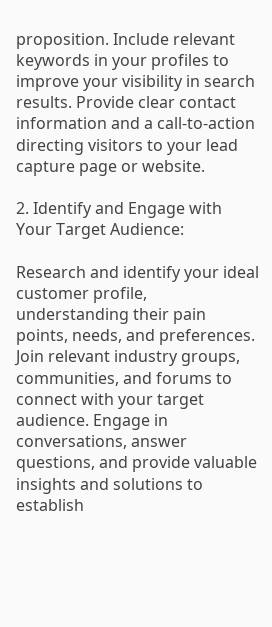proposition. Include relevant keywords in your profiles to improve your visibility in search results. Provide clear contact information and a call-to-action directing visitors to your lead capture page or website.

2. Identify and Engage with Your Target Audience:

Research and identify your ideal customer profile, understanding their pain points, needs, and preferences. Join relevant industry groups, communities, and forums to connect with your target audience. Engage in conversations, answer questions, and provide valuable insights and solutions to establish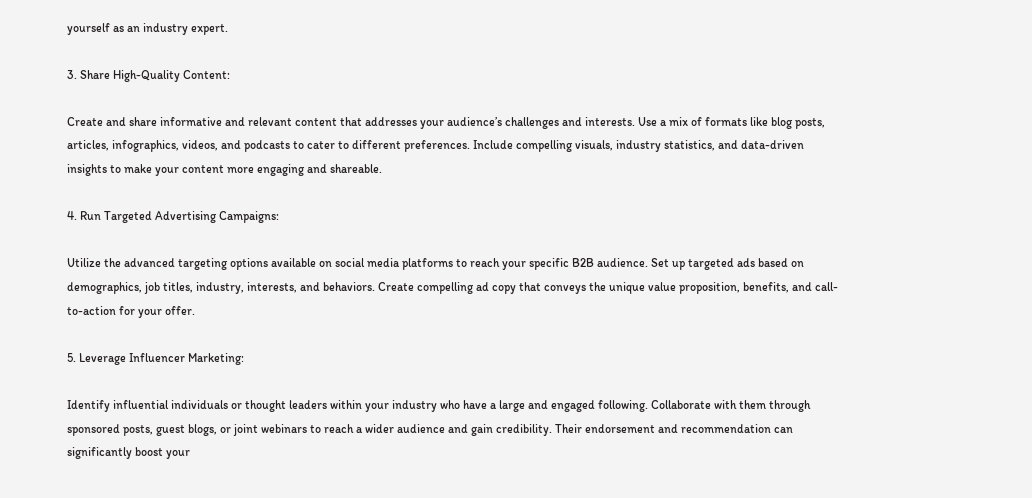yourself as an industry expert.

3. Share High-Quality Content:

Create and share informative and relevant content that addresses your audience’s challenges and interests. Use a mix of formats like blog posts, articles, infographics, videos, and podcasts to cater to different preferences. Include compelling visuals, industry statistics, and data-driven insights to make your content more engaging and shareable.

4. Run Targeted Advertising Campaigns:

Utilize the advanced targeting options available on social media platforms to reach your specific B2B audience. Set up targeted ads based on demographics, job titles, industry, interests, and behaviors. Create compelling ad copy that conveys the unique value proposition, benefits, and call-to-action for your offer.

5. Leverage Influencer Marketing:

Identify influential individuals or thought leaders within your industry who have a large and engaged following. Collaborate with them through sponsored posts, guest blogs, or joint webinars to reach a wider audience and gain credibility. Their endorsement and recommendation can significantly boost your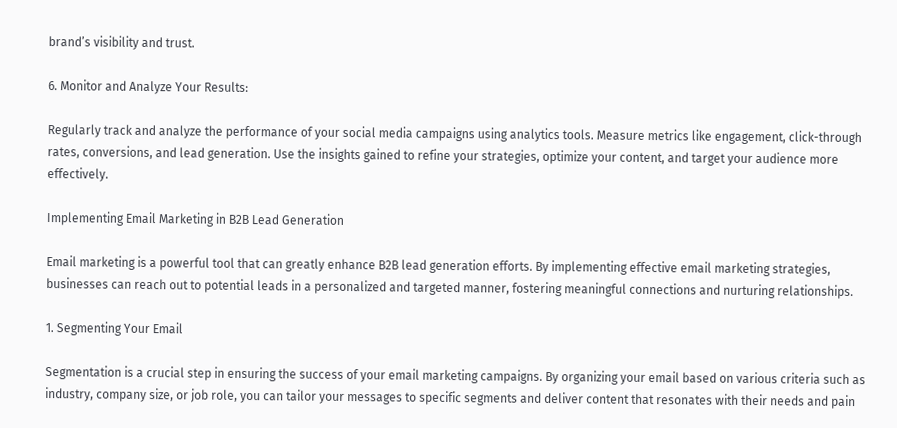brand’s visibility and trust.

6. Monitor and Analyze Your Results:

Regularly track and analyze the performance of your social media campaigns using analytics tools. Measure metrics like engagement, click-through rates, conversions, and lead generation. Use the insights gained to refine your strategies, optimize your content, and target your audience more effectively.

Implementing Email Marketing in B2B Lead Generation

Email marketing is a powerful tool that can greatly enhance B2B lead generation efforts. By implementing effective email marketing strategies, businesses can reach out to potential leads in a personalized and targeted manner, fostering meaningful connections and nurturing relationships.

1. Segmenting Your Email

Segmentation is a crucial step in ensuring the success of your email marketing campaigns. By organizing your email based on various criteria such as industry, company size, or job role, you can tailor your messages to specific segments and deliver content that resonates with their needs and pain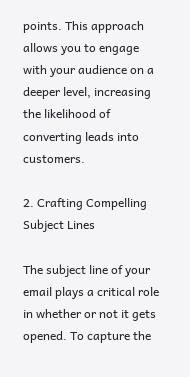points. This approach allows you to engage with your audience on a deeper level, increasing the likelihood of converting leads into customers.

2. Crafting Compelling Subject Lines

The subject line of your email plays a critical role in whether or not it gets opened. To capture the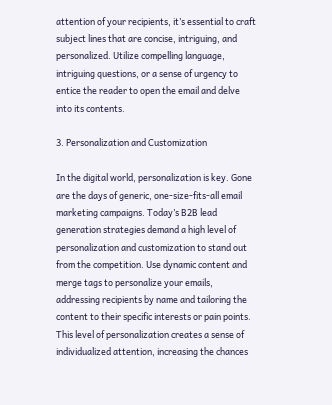attention of your recipients, it’s essential to craft subject lines that are concise, intriguing, and personalized. Utilize compelling language, intriguing questions, or a sense of urgency to entice the reader to open the email and delve into its contents.

3. Personalization and Customization

In the digital world, personalization is key. Gone are the days of generic, one-size-fits-all email marketing campaigns. Today’s B2B lead generation strategies demand a high level of personalization and customization to stand out from the competition. Use dynamic content and merge tags to personalize your emails, addressing recipients by name and tailoring the content to their specific interests or pain points. This level of personalization creates a sense of individualized attention, increasing the chances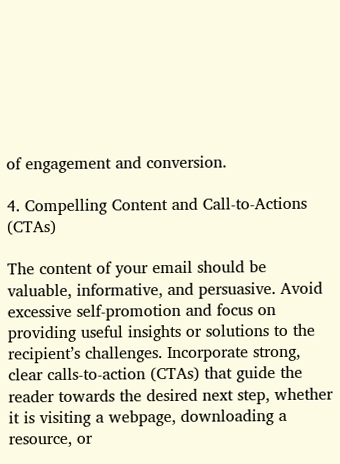of engagement and conversion.

4. Compelling Content and Call-to-Actions (CTAs)

The content of your email should be valuable, informative, and persuasive. Avoid excessive self-promotion and focus on providing useful insights or solutions to the recipient’s challenges. Incorporate strong, clear calls-to-action (CTAs) that guide the reader towards the desired next step, whether it is visiting a webpage, downloading a resource, or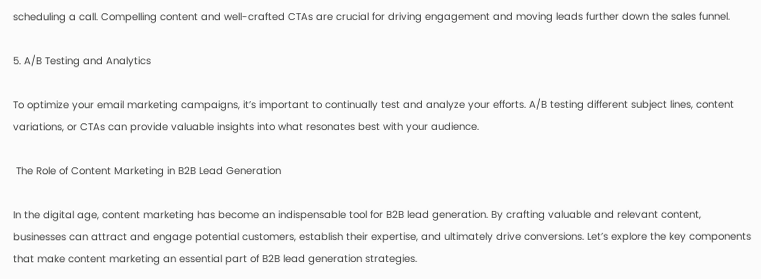scheduling a call. Compelling content and well-crafted CTAs are crucial for driving engagement and moving leads further down the sales funnel.

5. A/B Testing and Analytics

To optimize your email marketing campaigns, it’s important to continually test and analyze your efforts. A/B testing different subject lines, content variations, or CTAs can provide valuable insights into what resonates best with your audience.

 The Role of Content Marketing in B2B Lead Generation

In the digital age, content marketing has become an indispensable tool for B2B lead generation. By crafting valuable and relevant content, businesses can attract and engage potential customers, establish their expertise, and ultimately drive conversions. Let’s explore the key components that make content marketing an essential part of B2B lead generation strategies.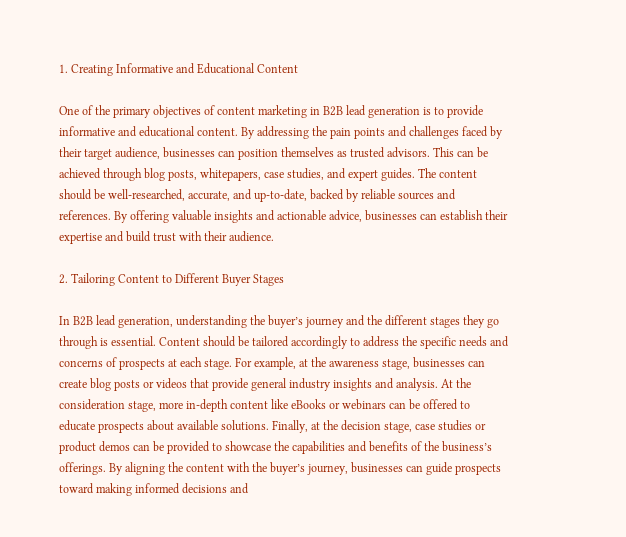1. Creating Informative and Educational Content

One of the primary objectives of content marketing in B2B lead generation is to provide informative and educational content. By addressing the pain points and challenges faced by their target audience, businesses can position themselves as trusted advisors. This can be achieved through blog posts, whitepapers, case studies, and expert guides. The content should be well-researched, accurate, and up-to-date, backed by reliable sources and references. By offering valuable insights and actionable advice, businesses can establish their expertise and build trust with their audience.

2. Tailoring Content to Different Buyer Stages

In B2B lead generation, understanding the buyer’s journey and the different stages they go through is essential. Content should be tailored accordingly to address the specific needs and concerns of prospects at each stage. For example, at the awareness stage, businesses can create blog posts or videos that provide general industry insights and analysis. At the consideration stage, more in-depth content like eBooks or webinars can be offered to educate prospects about available solutions. Finally, at the decision stage, case studies or product demos can be provided to showcase the capabilities and benefits of the business’s offerings. By aligning the content with the buyer’s journey, businesses can guide prospects toward making informed decisions and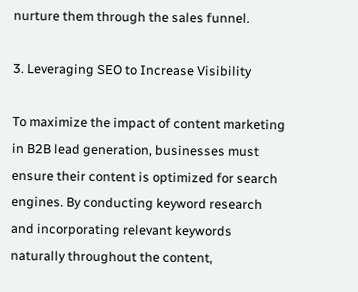nurture them through the sales funnel.

3. Leveraging SEO to Increase Visibility

To maximize the impact of content marketing in B2B lead generation, businesses must ensure their content is optimized for search engines. By conducting keyword research and incorporating relevant keywords naturally throughout the content,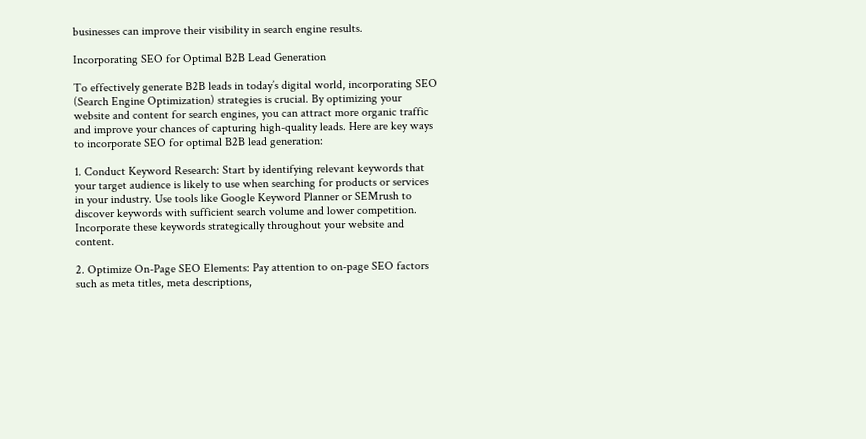businesses can improve their visibility in search engine results.

Incorporating SEO for Optimal B2B Lead Generation

To effectively generate B2B leads in today’s digital world, incorporating SEO (Search Engine Optimization) strategies is crucial. By optimizing your website and content for search engines, you can attract more organic traffic and improve your chances of capturing high-quality leads. Here are key ways to incorporate SEO for optimal B2B lead generation:

1. Conduct Keyword Research: Start by identifying relevant keywords that your target audience is likely to use when searching for products or services in your industry. Use tools like Google Keyword Planner or SEMrush to discover keywords with sufficient search volume and lower competition. Incorporate these keywords strategically throughout your website and content.

2. Optimize On-Page SEO Elements: Pay attention to on-page SEO factors such as meta titles, meta descriptions,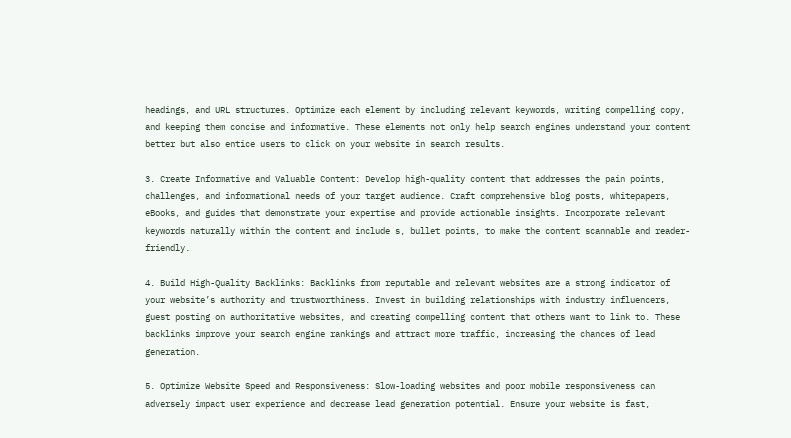headings, and URL structures. Optimize each element by including relevant keywords, writing compelling copy, and keeping them concise and informative. These elements not only help search engines understand your content better but also entice users to click on your website in search results.

3. Create Informative and Valuable Content: Develop high-quality content that addresses the pain points, challenges, and informational needs of your target audience. Craft comprehensive blog posts, whitepapers, eBooks, and guides that demonstrate your expertise and provide actionable insights. Incorporate relevant keywords naturally within the content and include s, bullet points, to make the content scannable and reader-friendly.

4. Build High-Quality Backlinks: Backlinks from reputable and relevant websites are a strong indicator of your website’s authority and trustworthiness. Invest in building relationships with industry influencers, guest posting on authoritative websites, and creating compelling content that others want to link to. These backlinks improve your search engine rankings and attract more traffic, increasing the chances of lead generation.

5. Optimize Website Speed and Responsiveness: Slow-loading websites and poor mobile responsiveness can adversely impact user experience and decrease lead generation potential. Ensure your website is fast,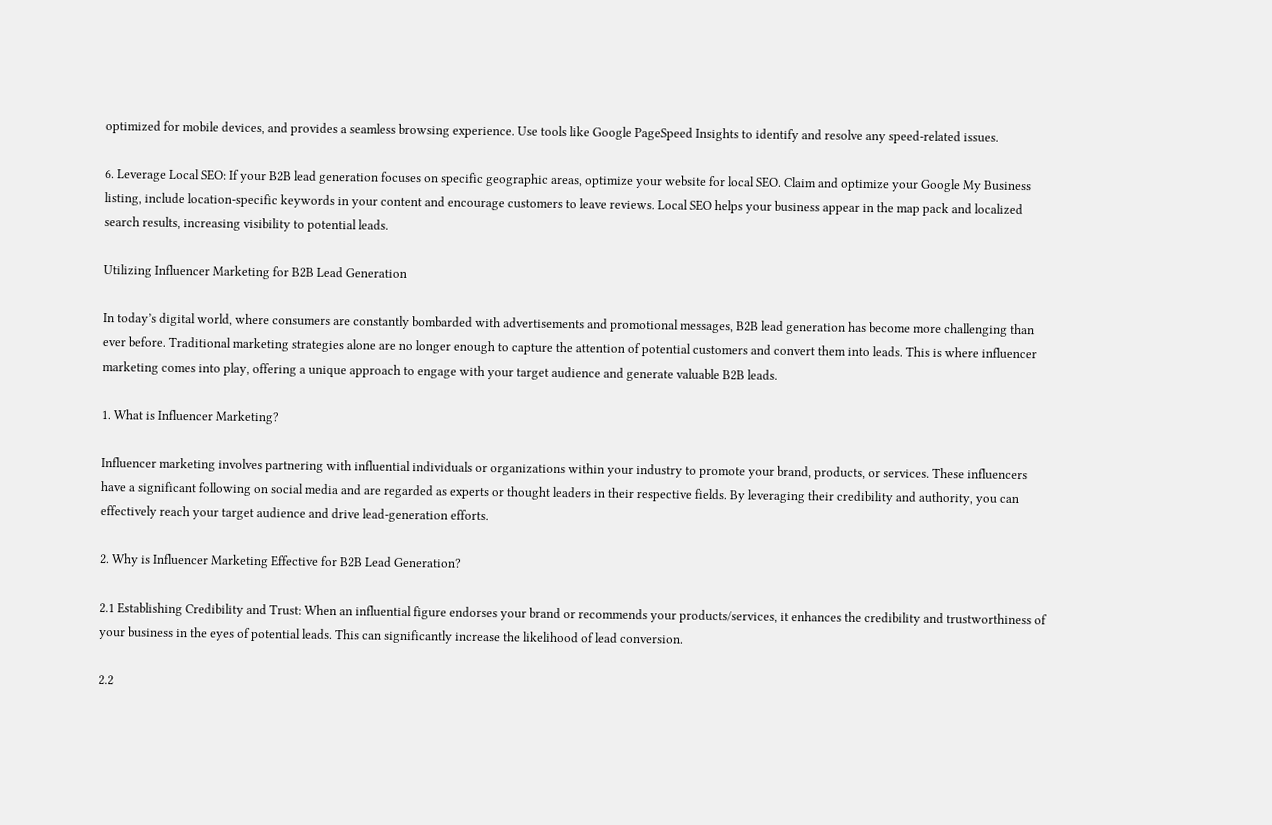optimized for mobile devices, and provides a seamless browsing experience. Use tools like Google PageSpeed Insights to identify and resolve any speed-related issues.

6. Leverage Local SEO: If your B2B lead generation focuses on specific geographic areas, optimize your website for local SEO. Claim and optimize your Google My Business listing, include location-specific keywords in your content and encourage customers to leave reviews. Local SEO helps your business appear in the map pack and localized search results, increasing visibility to potential leads.

Utilizing Influencer Marketing for B2B Lead Generation

In today’s digital world, where consumers are constantly bombarded with advertisements and promotional messages, B2B lead generation has become more challenging than ever before. Traditional marketing strategies alone are no longer enough to capture the attention of potential customers and convert them into leads. This is where influencer marketing comes into play, offering a unique approach to engage with your target audience and generate valuable B2B leads.

1. What is Influencer Marketing?

Influencer marketing involves partnering with influential individuals or organizations within your industry to promote your brand, products, or services. These influencers have a significant following on social media and are regarded as experts or thought leaders in their respective fields. By leveraging their credibility and authority, you can effectively reach your target audience and drive lead-generation efforts.

2. Why is Influencer Marketing Effective for B2B Lead Generation?

2.1 Establishing Credibility and Trust: When an influential figure endorses your brand or recommends your products/services, it enhances the credibility and trustworthiness of your business in the eyes of potential leads. This can significantly increase the likelihood of lead conversion.

2.2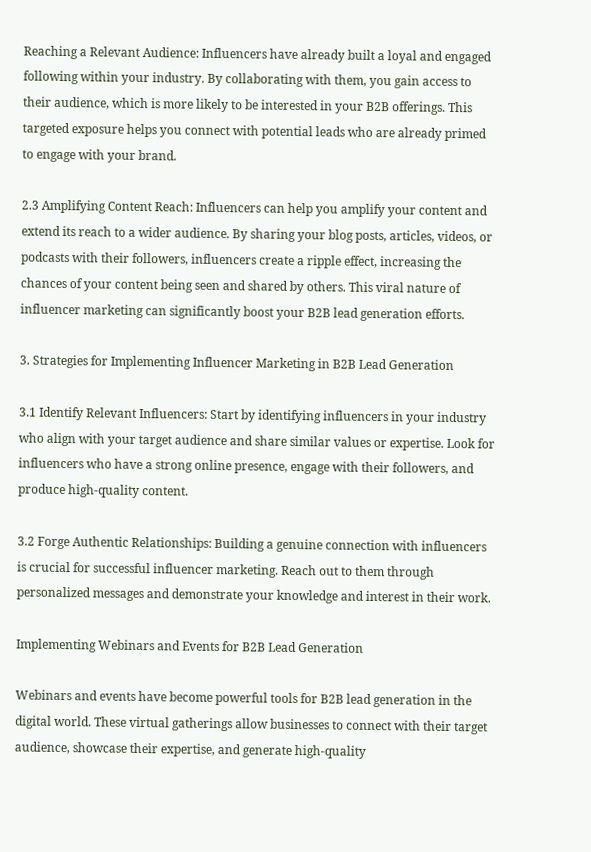Reaching a Relevant Audience: Influencers have already built a loyal and engaged following within your industry. By collaborating with them, you gain access to their audience, which is more likely to be interested in your B2B offerings. This targeted exposure helps you connect with potential leads who are already primed to engage with your brand.

2.3 Amplifying Content Reach: Influencers can help you amplify your content and extend its reach to a wider audience. By sharing your blog posts, articles, videos, or podcasts with their followers, influencers create a ripple effect, increasing the chances of your content being seen and shared by others. This viral nature of influencer marketing can significantly boost your B2B lead generation efforts.

3. Strategies for Implementing Influencer Marketing in B2B Lead Generation

3.1 Identify Relevant Influencers: Start by identifying influencers in your industry who align with your target audience and share similar values or expertise. Look for influencers who have a strong online presence, engage with their followers, and produce high-quality content.

3.2 Forge Authentic Relationships: Building a genuine connection with influencers is crucial for successful influencer marketing. Reach out to them through personalized messages and demonstrate your knowledge and interest in their work.

Implementing Webinars and Events for B2B Lead Generation

Webinars and events have become powerful tools for B2B lead generation in the digital world. These virtual gatherings allow businesses to connect with their target audience, showcase their expertise, and generate high-quality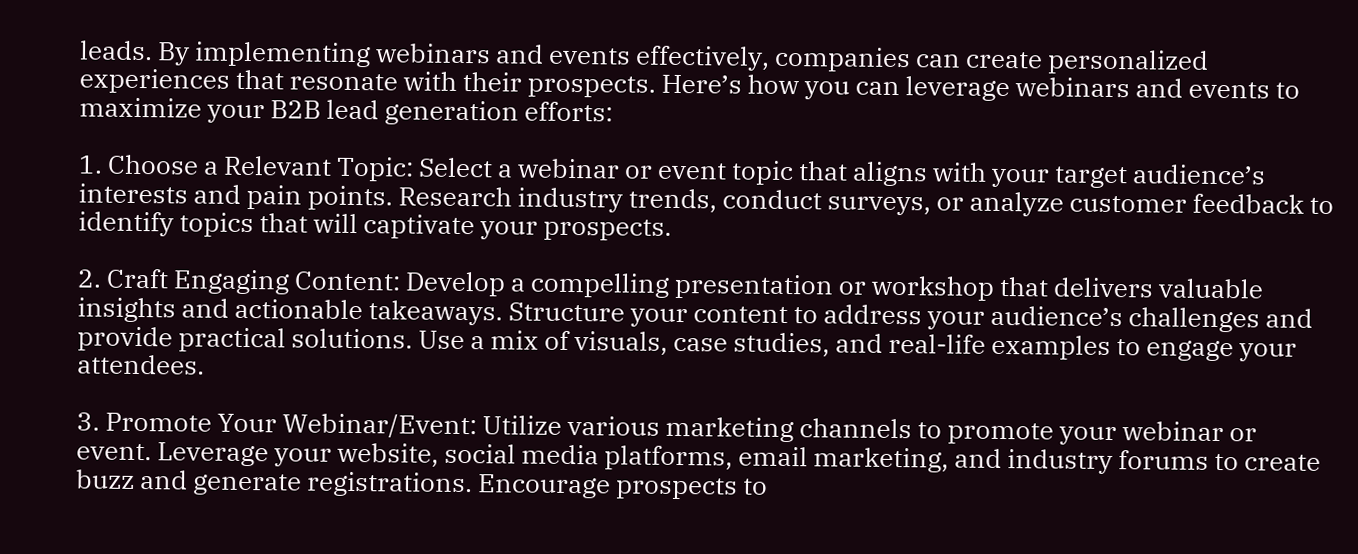leads. By implementing webinars and events effectively, companies can create personalized experiences that resonate with their prospects. Here’s how you can leverage webinars and events to maximize your B2B lead generation efforts:

1. Choose a Relevant Topic: Select a webinar or event topic that aligns with your target audience’s interests and pain points. Research industry trends, conduct surveys, or analyze customer feedback to identify topics that will captivate your prospects.

2. Craft Engaging Content: Develop a compelling presentation or workshop that delivers valuable insights and actionable takeaways. Structure your content to address your audience’s challenges and provide practical solutions. Use a mix of visuals, case studies, and real-life examples to engage your attendees.

3. Promote Your Webinar/Event: Utilize various marketing channels to promote your webinar or event. Leverage your website, social media platforms, email marketing, and industry forums to create buzz and generate registrations. Encourage prospects to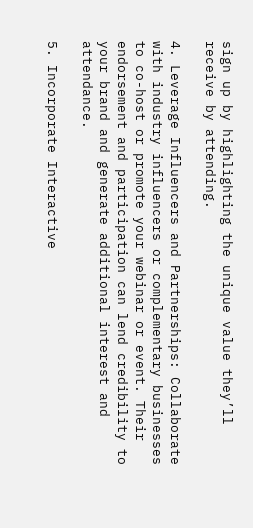sign up by highlighting the unique value they’ll receive by attending.

4. Leverage Influencers and Partnerships: Collaborate with industry influencers or complementary businesses to co-host or promote your webinar or event. Their endorsement and participation can lend credibility to your brand and generate additional interest and attendance.

5. Incorporate Interactive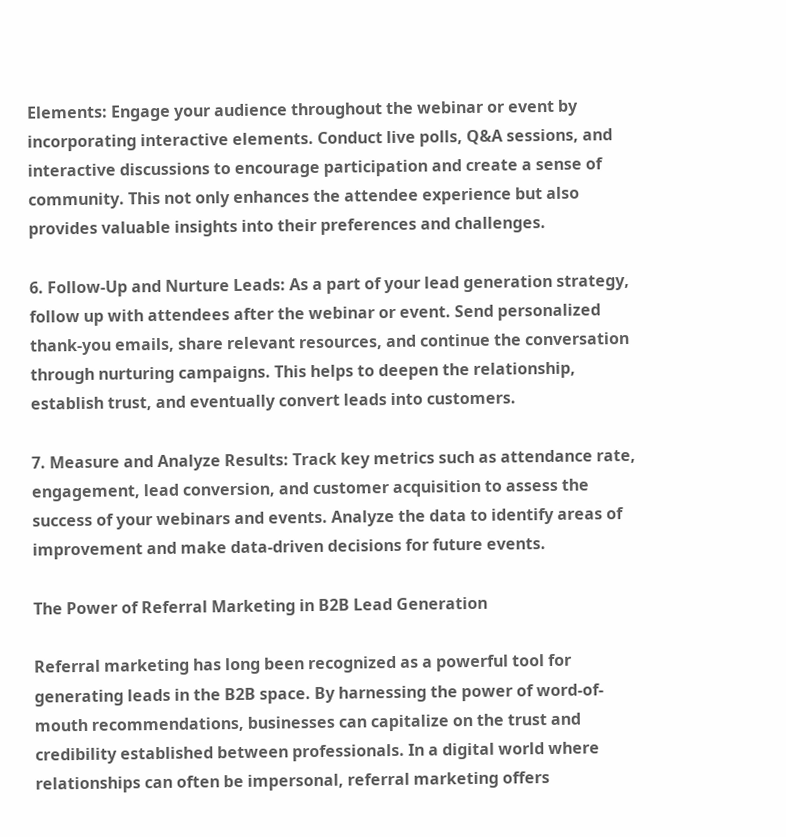Elements: Engage your audience throughout the webinar or event by incorporating interactive elements. Conduct live polls, Q&A sessions, and interactive discussions to encourage participation and create a sense of community. This not only enhances the attendee experience but also provides valuable insights into their preferences and challenges.

6. Follow-Up and Nurture Leads: As a part of your lead generation strategy, follow up with attendees after the webinar or event. Send personalized thank-you emails, share relevant resources, and continue the conversation through nurturing campaigns. This helps to deepen the relationship, establish trust, and eventually convert leads into customers.

7. Measure and Analyze Results: Track key metrics such as attendance rate, engagement, lead conversion, and customer acquisition to assess the success of your webinars and events. Analyze the data to identify areas of improvement and make data-driven decisions for future events.

The Power of Referral Marketing in B2B Lead Generation

Referral marketing has long been recognized as a powerful tool for generating leads in the B2B space. By harnessing the power of word-of-mouth recommendations, businesses can capitalize on the trust and credibility established between professionals. In a digital world where relationships can often be impersonal, referral marketing offers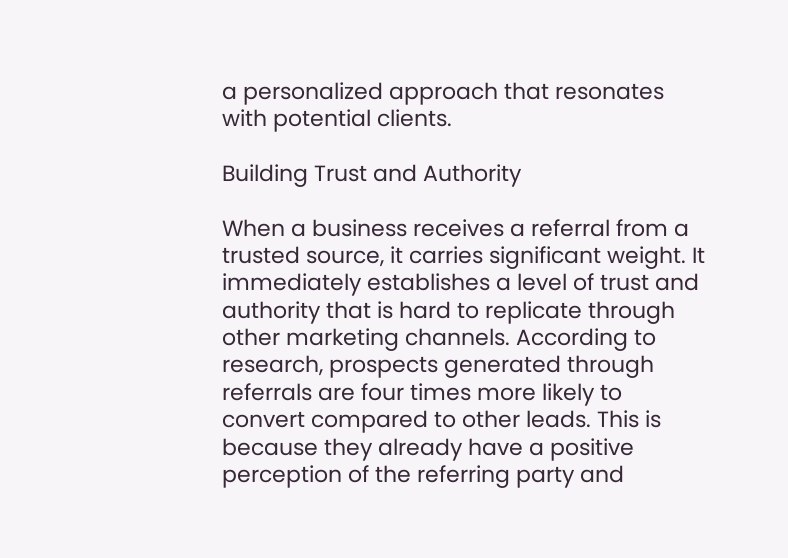a personalized approach that resonates with potential clients.

Building Trust and Authority

When a business receives a referral from a trusted source, it carries significant weight. It immediately establishes a level of trust and authority that is hard to replicate through other marketing channels. According to research, prospects generated through referrals are four times more likely to convert compared to other leads. This is because they already have a positive perception of the referring party and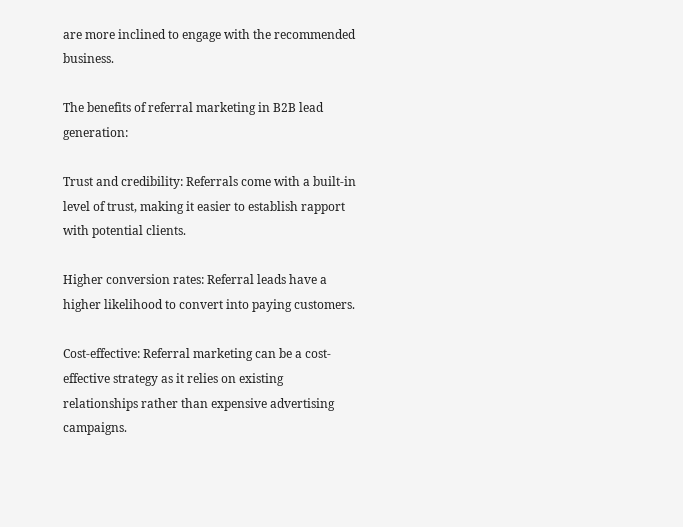are more inclined to engage with the recommended business.

The benefits of referral marketing in B2B lead generation:

Trust and credibility: Referrals come with a built-in level of trust, making it easier to establish rapport with potential clients.

Higher conversion rates: Referral leads have a higher likelihood to convert into paying customers.

Cost-effective: Referral marketing can be a cost-effective strategy as it relies on existing relationships rather than expensive advertising campaigns.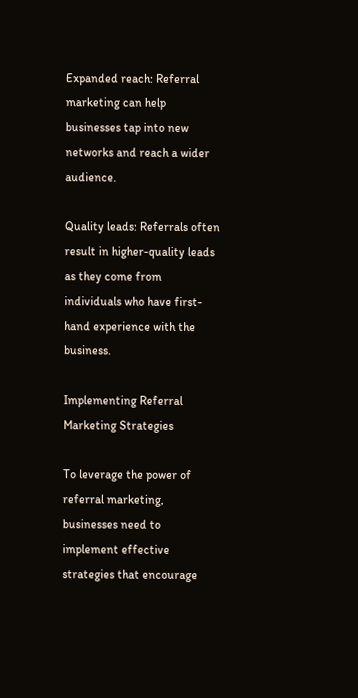Expanded reach: Referral marketing can help businesses tap into new networks and reach a wider audience.

Quality leads: Referrals often result in higher-quality leads as they come from individuals who have first-hand experience with the business.

Implementing Referral Marketing Strategies

To leverage the power of referral marketing, businesses need to implement effective strategies that encourage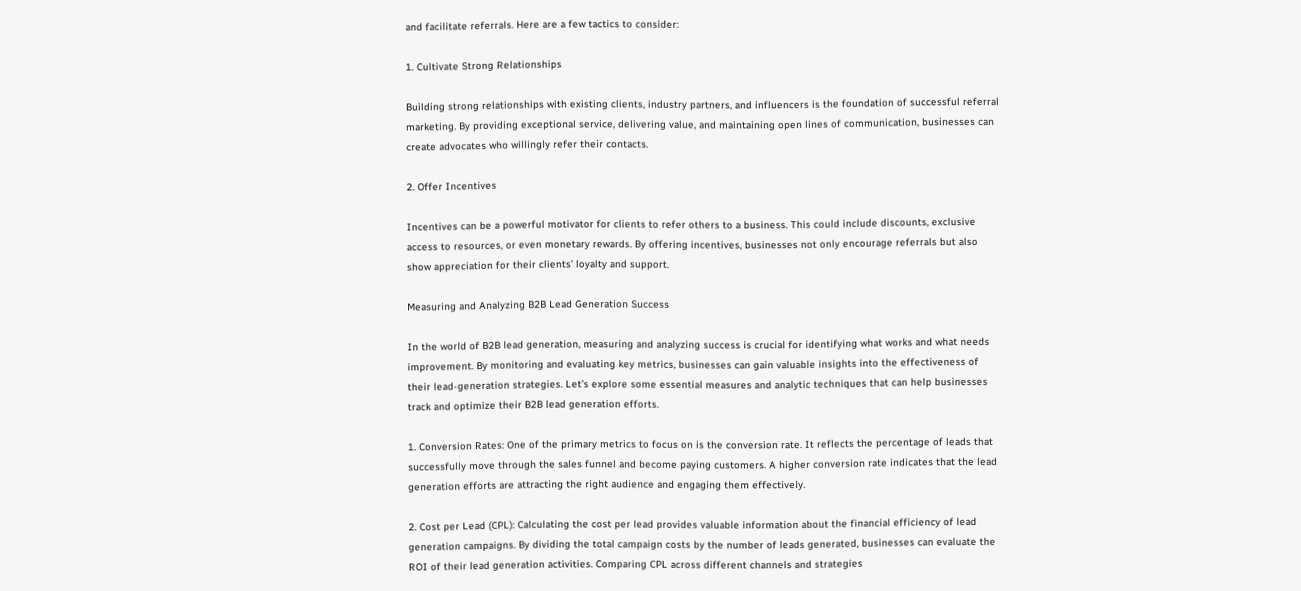and facilitate referrals. Here are a few tactics to consider:

1. Cultivate Strong Relationships

Building strong relationships with existing clients, industry partners, and influencers is the foundation of successful referral marketing. By providing exceptional service, delivering value, and maintaining open lines of communication, businesses can create advocates who willingly refer their contacts.

2. Offer Incentives

Incentives can be a powerful motivator for clients to refer others to a business. This could include discounts, exclusive access to resources, or even monetary rewards. By offering incentives, businesses not only encourage referrals but also show appreciation for their clients’ loyalty and support.

Measuring and Analyzing B2B Lead Generation Success

In the world of B2B lead generation, measuring and analyzing success is crucial for identifying what works and what needs improvement. By monitoring and evaluating key metrics, businesses can gain valuable insights into the effectiveness of their lead-generation strategies. Let’s explore some essential measures and analytic techniques that can help businesses track and optimize their B2B lead generation efforts.

1. Conversion Rates: One of the primary metrics to focus on is the conversion rate. It reflects the percentage of leads that successfully move through the sales funnel and become paying customers. A higher conversion rate indicates that the lead generation efforts are attracting the right audience and engaging them effectively.

2. Cost per Lead (CPL): Calculating the cost per lead provides valuable information about the financial efficiency of lead generation campaigns. By dividing the total campaign costs by the number of leads generated, businesses can evaluate the ROI of their lead generation activities. Comparing CPL across different channels and strategies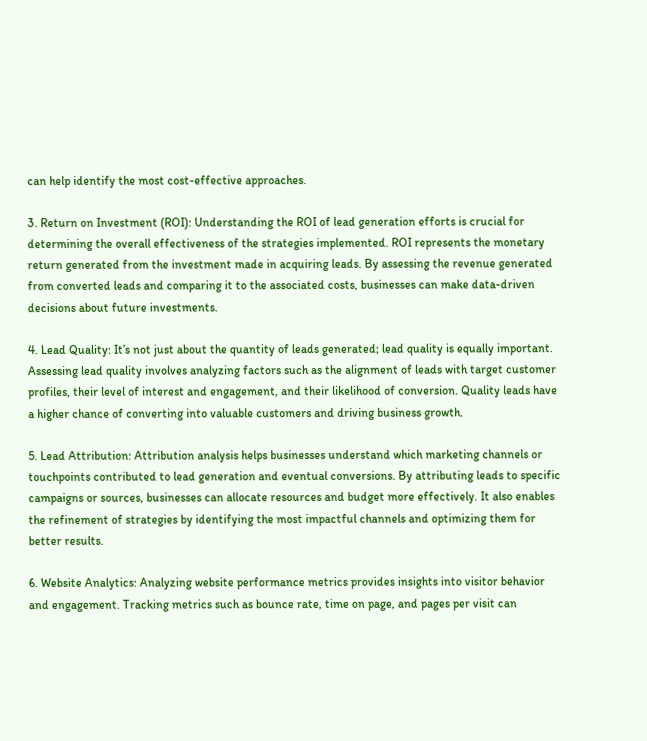can help identify the most cost-effective approaches.

3. Return on Investment (ROI): Understanding the ROI of lead generation efforts is crucial for determining the overall effectiveness of the strategies implemented. ROI represents the monetary return generated from the investment made in acquiring leads. By assessing the revenue generated from converted leads and comparing it to the associated costs, businesses can make data-driven decisions about future investments.

4. Lead Quality: It’s not just about the quantity of leads generated; lead quality is equally important. Assessing lead quality involves analyzing factors such as the alignment of leads with target customer profiles, their level of interest and engagement, and their likelihood of conversion. Quality leads have a higher chance of converting into valuable customers and driving business growth.

5. Lead Attribution: Attribution analysis helps businesses understand which marketing channels or touchpoints contributed to lead generation and eventual conversions. By attributing leads to specific campaigns or sources, businesses can allocate resources and budget more effectively. It also enables the refinement of strategies by identifying the most impactful channels and optimizing them for better results.

6. Website Analytics: Analyzing website performance metrics provides insights into visitor behavior and engagement. Tracking metrics such as bounce rate, time on page, and pages per visit can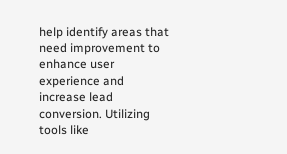help identify areas that need improvement to enhance user experience and increase lead conversion. Utilizing tools like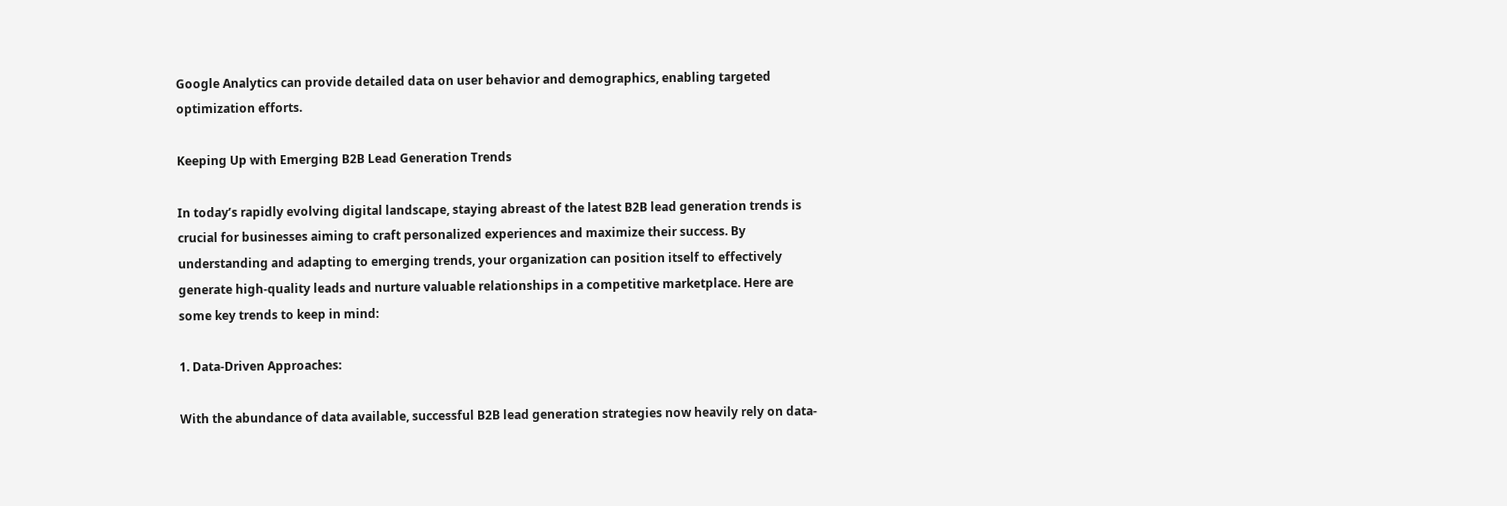Google Analytics can provide detailed data on user behavior and demographics, enabling targeted optimization efforts.

Keeping Up with Emerging B2B Lead Generation Trends

In today’s rapidly evolving digital landscape, staying abreast of the latest B2B lead generation trends is crucial for businesses aiming to craft personalized experiences and maximize their success. By understanding and adapting to emerging trends, your organization can position itself to effectively generate high-quality leads and nurture valuable relationships in a competitive marketplace. Here are some key trends to keep in mind:

1. Data-Driven Approaches:

With the abundance of data available, successful B2B lead generation strategies now heavily rely on data-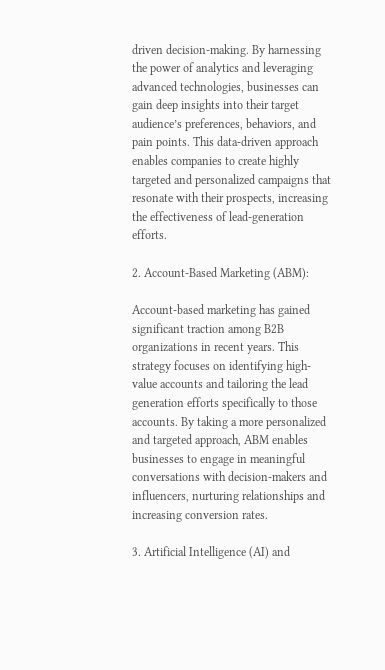driven decision-making. By harnessing the power of analytics and leveraging advanced technologies, businesses can gain deep insights into their target audience’s preferences, behaviors, and pain points. This data-driven approach enables companies to create highly targeted and personalized campaigns that resonate with their prospects, increasing the effectiveness of lead-generation efforts.

2. Account-Based Marketing (ABM):

Account-based marketing has gained significant traction among B2B organizations in recent years. This strategy focuses on identifying high-value accounts and tailoring the lead generation efforts specifically to those accounts. By taking a more personalized and targeted approach, ABM enables businesses to engage in meaningful conversations with decision-makers and influencers, nurturing relationships and increasing conversion rates.

3. Artificial Intelligence (AI) and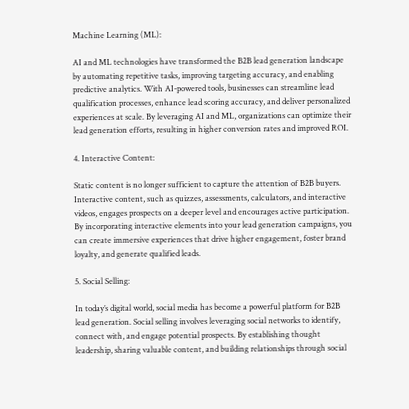Machine Learning (ML):

AI and ML technologies have transformed the B2B lead generation landscape by automating repetitive tasks, improving targeting accuracy, and enabling predictive analytics. With AI-powered tools, businesses can streamline lead qualification processes, enhance lead scoring accuracy, and deliver personalized experiences at scale. By leveraging AI and ML, organizations can optimize their lead generation efforts, resulting in higher conversion rates and improved ROI.

4. Interactive Content:

Static content is no longer sufficient to capture the attention of B2B buyers. Interactive content, such as quizzes, assessments, calculators, and interactive videos, engages prospects on a deeper level and encourages active participation. By incorporating interactive elements into your lead generation campaigns, you can create immersive experiences that drive higher engagement, foster brand loyalty, and generate qualified leads.

5. Social Selling:

In today’s digital world, social media has become a powerful platform for B2B lead generation. Social selling involves leveraging social networks to identify, connect with, and engage potential prospects. By establishing thought leadership, sharing valuable content, and building relationships through social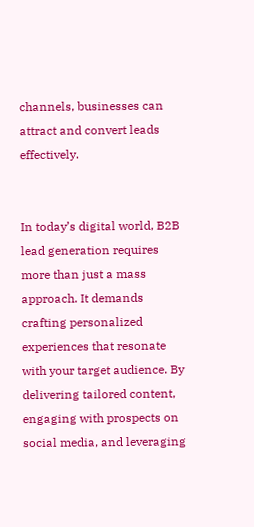channels, businesses can attract and convert leads effectively.


In today’s digital world, B2B lead generation requires more than just a mass approach. It demands crafting personalized experiences that resonate with your target audience. By delivering tailored content, engaging with prospects on social media, and leveraging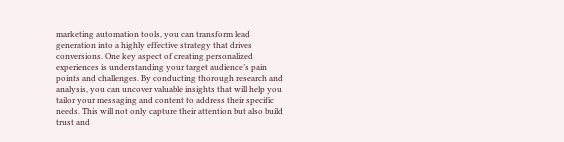marketing automation tools, you can transform lead generation into a highly effective strategy that drives conversions. One key aspect of creating personalized experiences is understanding your target audience’s pain points and challenges. By conducting thorough research and analysis, you can uncover valuable insights that will help you tailor your messaging and content to address their specific needs. This will not only capture their attention but also build trust and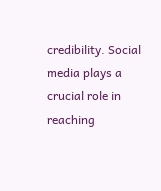credibility. Social media plays a crucial role in reaching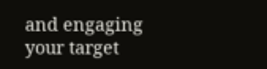and engaging your target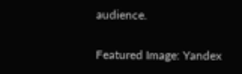audience.

Featured Image: Yandex